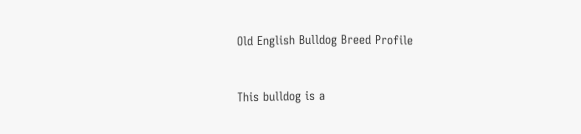Old English Bulldog Breed Profile


This bulldog is a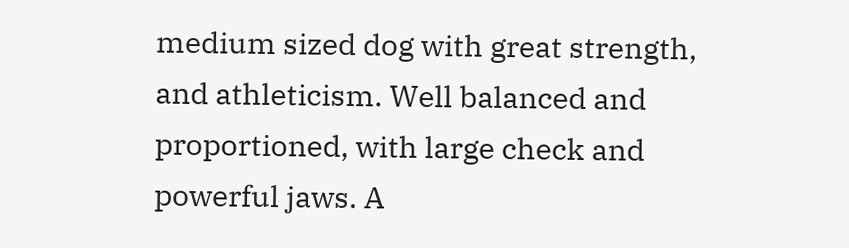medium sized dog with great strength, and athleticism. Well balanced and proportioned, with large check and powerful jaws. A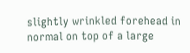slightly wrinkled forehead in normal on top of a large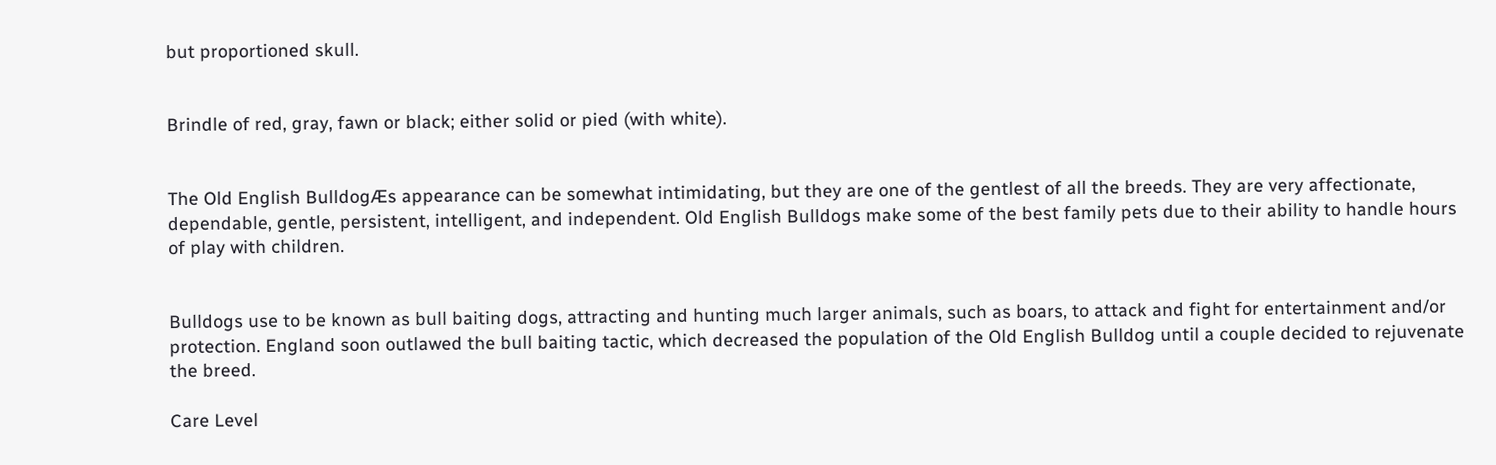but proportioned skull.


Brindle of red, gray, fawn or black; either solid or pied (with white).


The Old English BulldogÆs appearance can be somewhat intimidating, but they are one of the gentlest of all the breeds. They are very affectionate, dependable, gentle, persistent, intelligent, and independent. Old English Bulldogs make some of the best family pets due to their ability to handle hours of play with children.


Bulldogs use to be known as bull baiting dogs, attracting and hunting much larger animals, such as boars, to attack and fight for entertainment and/or protection. England soon outlawed the bull baiting tactic, which decreased the population of the Old English Bulldog until a couple decided to rejuvenate the breed.

Care Level